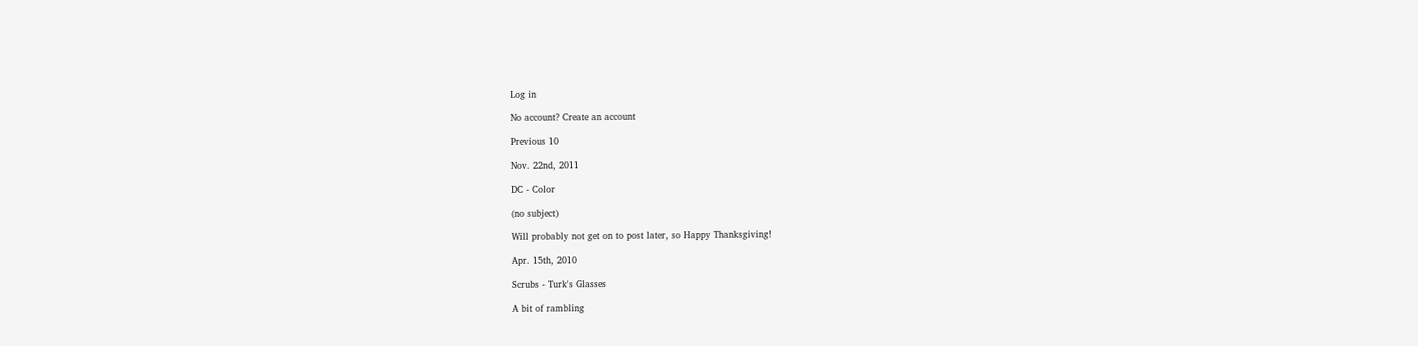Log in

No account? Create an account

Previous 10

Nov. 22nd, 2011

DC - Color

(no subject)

Will probably not get on to post later, so Happy Thanksgiving!

Apr. 15th, 2010

Scrubs - Turk's Glasses

A bit of rambling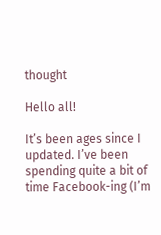thought

Hello all!

It’s been ages since I updated. I’ve been spending quite a bit of time Facebook-ing (I’m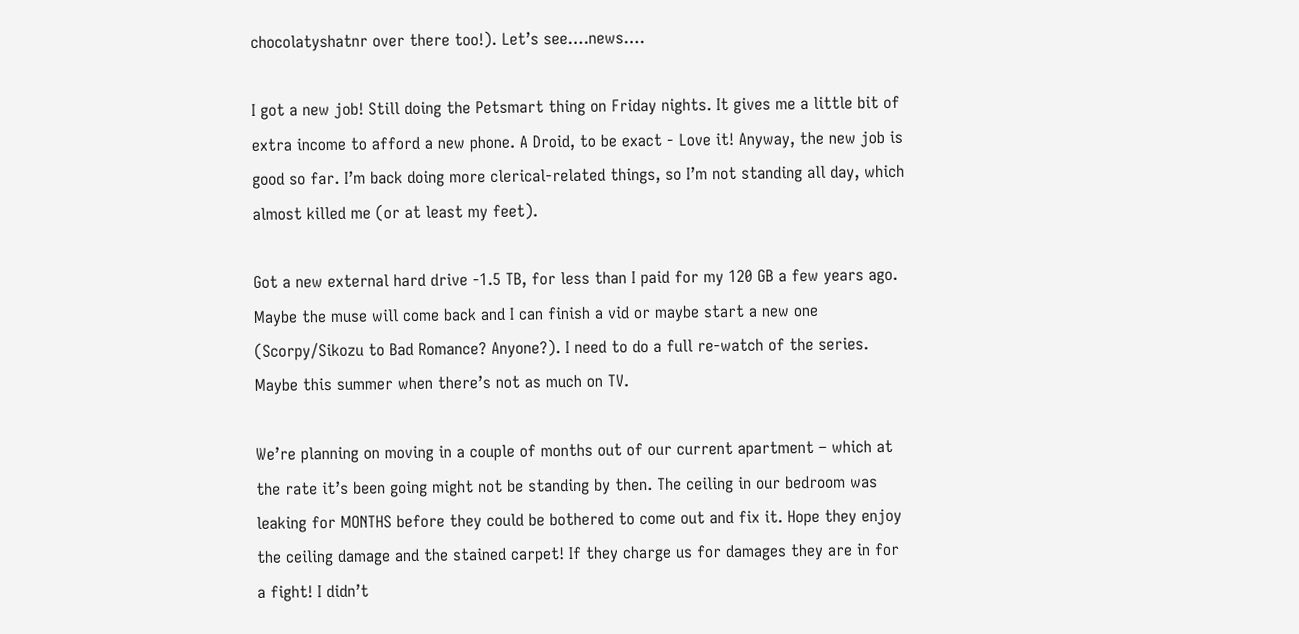chocolatyshatnr over there too!). Let’s see….news….

I got a new job! Still doing the Petsmart thing on Friday nights. It gives me a little bit of extra income to afford a new phone. A Droid, to be exact - Love it! Anyway, the new job is good so far. I’m back doing more clerical-related things, so I’m not standing all day, which almost killed me (or at least my feet).

Got a new external hard drive -1.5 TB, for less than I paid for my 120 GB a few years ago. Maybe the muse will come back and I can finish a vid or maybe start a new one (Scorpy/Sikozu to Bad Romance? Anyone?). I need to do a full re-watch of the series. Maybe this summer when there’s not as much on TV.

We’re planning on moving in a couple of months out of our current apartment – which at the rate it’s been going might not be standing by then. The ceiling in our bedroom was leaking for MONTHS before they could be bothered to come out and fix it. Hope they enjoy the ceiling damage and the stained carpet! If they charge us for damages they are in for a fight! I didn’t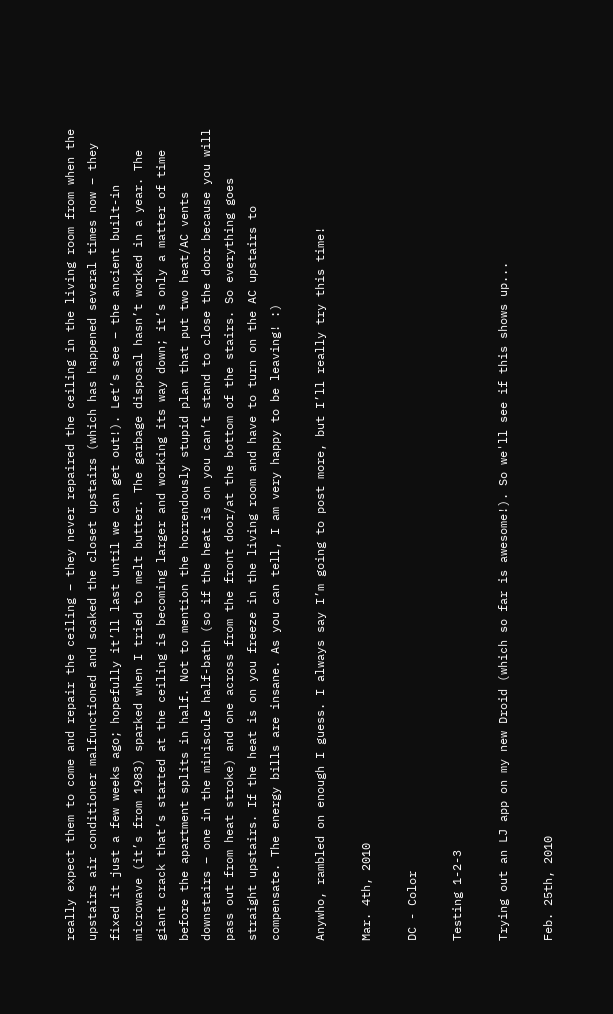really expect them to come and repair the ceiling – they never repaired the ceiling in the living room from when the upstairs air conditioner malfunctioned and soaked the closet upstairs (which has happened several times now – they fixed it just a few weeks ago; hopefully it’ll last until we can get out!). Let’s see – the ancient built-in microwave (it’s from 1983) sparked when I tried to melt butter. The garbage disposal hasn’t worked in a year. The giant crack that’s started at the ceiling is becoming larger and working its way down; it’s only a matter of time before the apartment splits in half. Not to mention the horrendously stupid plan that put two heat/AC vents downstairs – one in the miniscule half-bath (so if the heat is on you can’t stand to close the door because you will pass out from heat stroke) and one across from the front door/at the bottom of the stairs. So everything goes straight upstairs. If the heat is on you freeze in the living room and have to turn on the AC upstairs to compensate. The energy bills are insane. As you can tell, I am very happy to be leaving! :)

Anywho, rambled on enough I guess. I always say I’m going to post more, but I’ll really try this time!

Mar. 4th, 2010

DC - Color

Testing 1-2-3

Trying out an LJ app on my new Droid (which so far is awesome!). So we'll see if this shows up...

Feb. 25th, 2010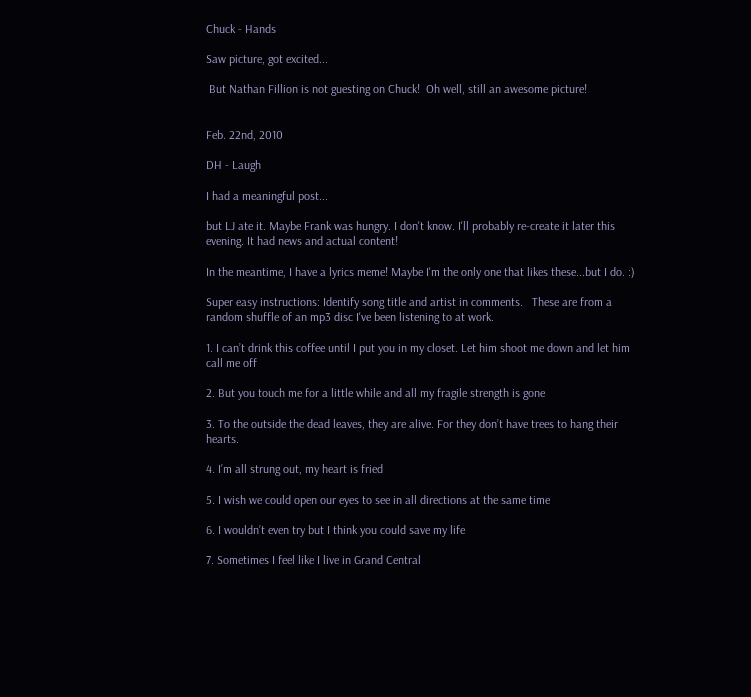Chuck - Hands

Saw picture, got excited...

 But Nathan Fillion is not guesting on Chuck!  Oh well, still an awesome picture!


Feb. 22nd, 2010

DH - Laugh

I had a meaningful post...

but LJ ate it. Maybe Frank was hungry. I don't know. I'll probably re-create it later this evening. It had news and actual content!

In the meantime, I have a lyrics meme! Maybe I'm the only one that likes these...but I do. :)

Super easy instructions: Identify song title and artist in comments.   These are from a random shuffle of an mp3 disc I've been listening to at work.

1. I can’t drink this coffee until I put you in my closet. Let him shoot me down and let him call me off

2. But you touch me for a little while and all my fragile strength is gone

3. To the outside the dead leaves, they are alive. For they don’t have trees to hang their hearts.

4. I’m all strung out, my heart is fried

5. I wish we could open our eyes to see in all directions at the same time

6. I wouldn’t even try but I think you could save my life

7. Sometimes I feel like I live in Grand Central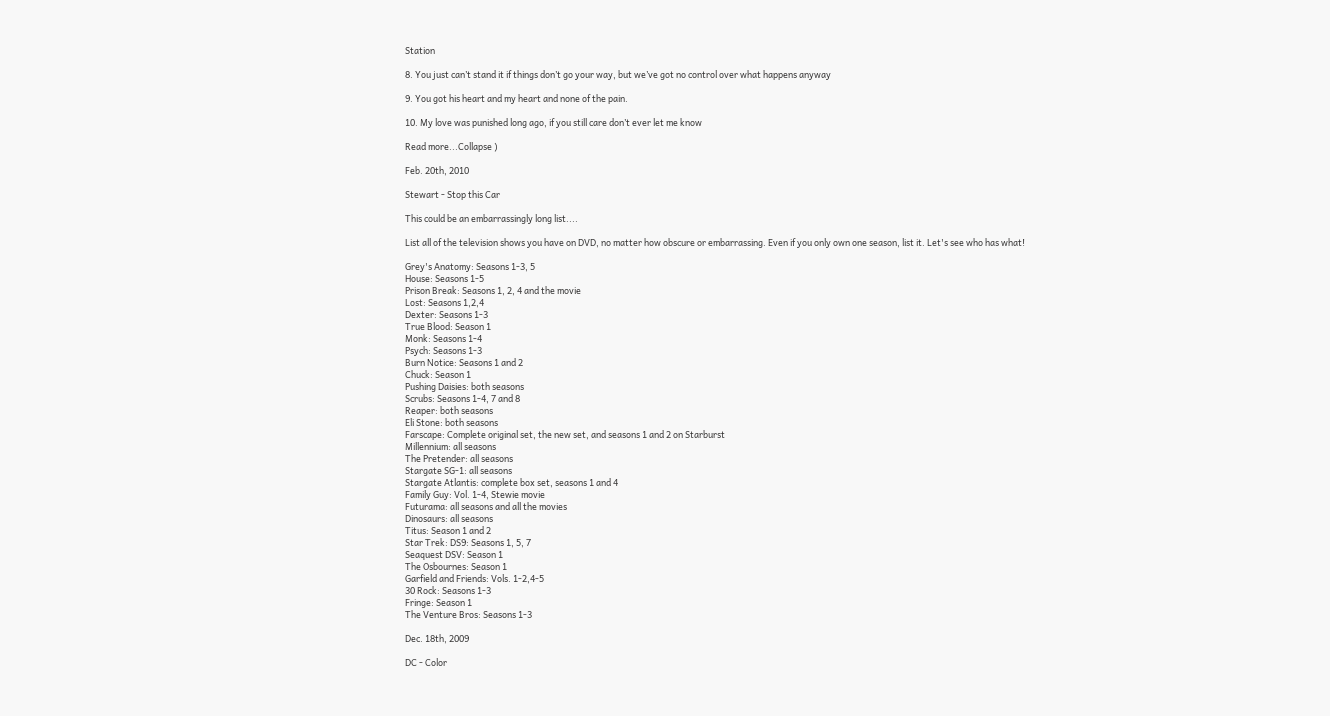Station

8. You just can’t stand it if things don’t go your way, but we’ve got no control over what happens anyway

9. You got his heart and my heart and none of the pain.

10. My love was punished long ago, if you still care don’t ever let me know

Read more...Collapse )

Feb. 20th, 2010

Stewart - Stop this Car

This could be an embarrassingly long list....

List all of the television shows you have on DVD, no matter how obscure or embarrassing. Even if you only own one season, list it. Let's see who has what!

Grey's Anatomy: Seasons 1-3, 5
House: Seasons 1-5
Prison Break: Seasons 1, 2, 4 and the movie
Lost: Seasons 1,2,4
Dexter: Seasons 1-3
True Blood: Season 1
Monk: Seasons 1-4
Psych: Seasons 1-3
Burn Notice: Seasons 1 and 2
Chuck: Season 1
Pushing Daisies: both seasons
Scrubs: Seasons 1-4, 7 and 8
Reaper: both seasons
Eli Stone: both seasons
Farscape: Complete original set, the new set, and seasons 1 and 2 on Starburst
Millennium: all seasons
The Pretender: all seasons
Stargate SG-1: all seasons
Stargate Atlantis: complete box set, seasons 1 and 4
Family Guy: Vol. 1-4, Stewie movie
Futurama: all seasons and all the movies
Dinosaurs: all seasons
Titus: Season 1 and 2
Star Trek: DS9: Seasons 1, 5, 7
Seaquest DSV: Season 1
The Osbournes: Season 1
Garfield and Friends: Vols. 1-2,4-5
30 Rock: Seasons 1-3
Fringe: Season 1
The Venture Bros: Seasons 1-3

Dec. 18th, 2009

DC - Color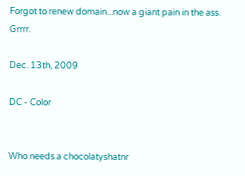Forgot to renew domain...now a giant pain in the ass. Grrrr.

Dec. 13th, 2009

DC - Color


Who needs a chocolatyshatnr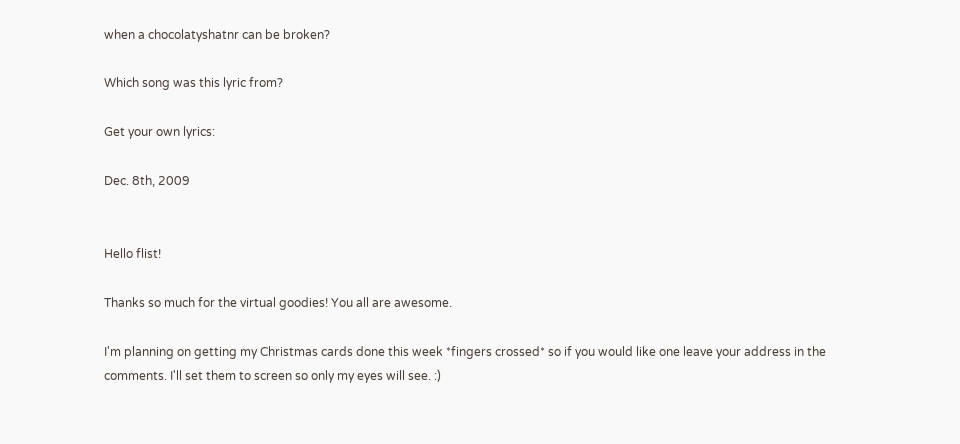when a chocolatyshatnr can be broken?

Which song was this lyric from?

Get your own lyrics:

Dec. 8th, 2009


Hello flist!

Thanks so much for the virtual goodies! You all are awesome.

I'm planning on getting my Christmas cards done this week *fingers crossed* so if you would like one leave your address in the comments. I'll set them to screen so only my eyes will see. :)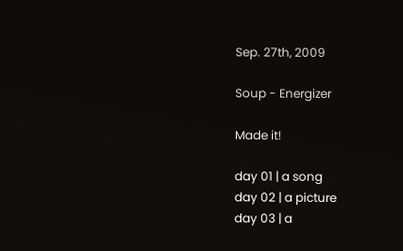Sep. 27th, 2009

Soup - Energizer

Made it!

day 01 | a song
day 02 | a picture
day 03 | a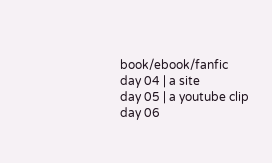book/ebook/fanfic
day 04 | a site
day 05 | a youtube clip
day 06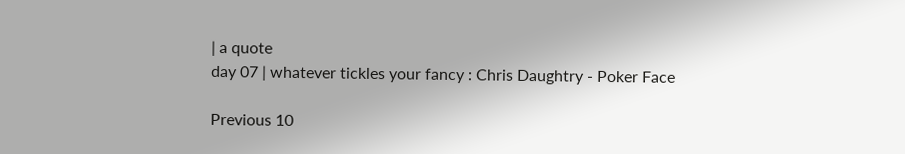| a quote
day 07 | whatever tickles your fancy : Chris Daughtry - Poker Face

Previous 10